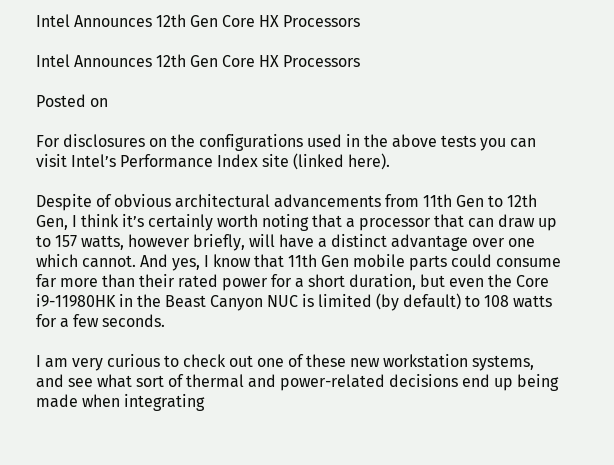Intel Announces 12th Gen Core HX Processors

Intel Announces 12th Gen Core HX Processors

Posted on

For disclosures on the configurations used in the above tests you can visit Intel’s Performance Index site (linked here).

Despite of obvious architectural advancements from 11th Gen to 12th Gen, I think it’s certainly worth noting that a processor that can draw up to 157 watts, however briefly, will have a distinct advantage over one which cannot. And yes, I know that 11th Gen mobile parts could consume far more than their rated power for a short duration, but even the Core i9-11980HK in the Beast Canyon NUC is limited (by default) to 108 watts for a few seconds.

I am very curious to check out one of these new workstation systems, and see what sort of thermal and power-related decisions end up being made when integrating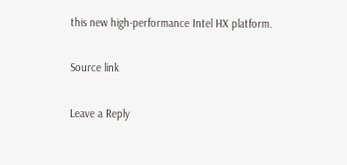this new high-performance Intel HX platform.

Source link

Leave a Reply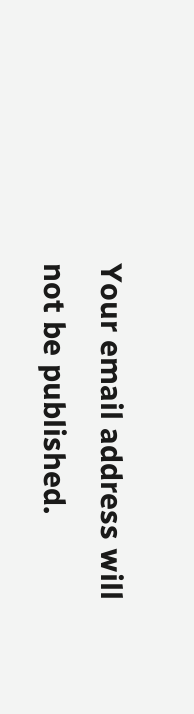Your email address will not be published.